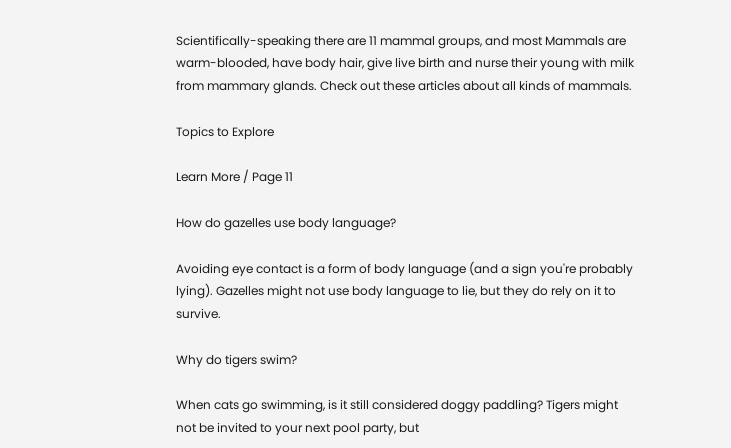Scientifically-speaking there are 11 mammal groups, and most Mammals are warm-blooded, have body hair, give live birth and nurse their young with milk from mammary glands. Check out these articles about all kinds of mammals.

Topics to Explore

Learn More / Page 11

How do gazelles use body language?

Avoiding eye contact is a form of body language (and a sign you're probably lying). Gazelles might not use body language to lie, but they do rely on it to survive.

Why do tigers swim?

When cats go swimming, is it still considered doggy paddling? Tigers might not be invited to your next pool party, but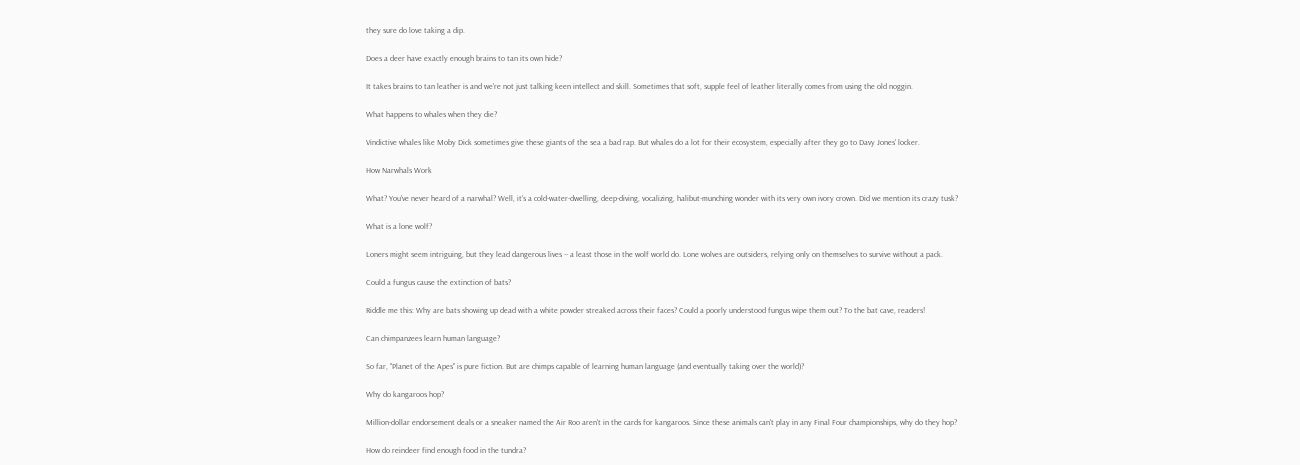they sure do love taking a dip.

Does a deer have exactly enough brains to tan its own hide?

It takes brains to tan leather is and we're not just talking keen intellect and skill. Sometimes that soft, supple feel of leather literally comes from using the old noggin.

What happens to whales when they die?

Vindictive whales like Moby Dick sometimes give these giants of the sea a bad rap. But whales do a lot for their ecosystem, especially after they go to Davy Jones' locker.

How Narwhals Work

What? You've never heard of a narwhal? Well, it's a cold-water-dwelling, deep-diving, vocalizing, halibut-munching wonder with its very own ivory crown. Did we mention its crazy tusk?

What is a lone wolf?

Loners might seem intriguing, but they lead dangerous lives -- a least those in the wolf world do. Lone wolves are outsiders, relying only on themselves to survive without a pack.

Could a fungus cause the extinction of bats?

Riddle me this: Why are bats showing up dead with a white powder streaked across their faces? Could a poorly understood fungus wipe them out? To the bat cave, readers!

Can chimpanzees learn human language?

So far, "Planet of the Apes" is pure fiction. But are chimps capable of learning human language (and eventually taking over the world)?

Why do kangaroos hop?

Million-dollar endorsement deals or a sneaker named the Air Roo aren't in the cards for kangaroos. Since these animals can't play in any Final Four championships, why do they hop?

How do reindeer find enough food in the tundra?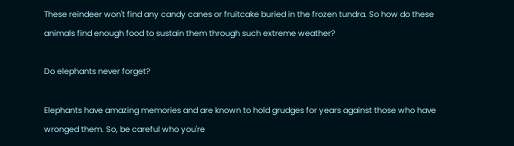These reindeer won't find any candy canes or fruitcake buried in the frozen tundra. So how do these animals find enough food to sustain them through such extreme weather?

Do elephants never forget?

Elephants have amazing memories and are known to hold grudges for years against those who have wronged them. So, be careful who you're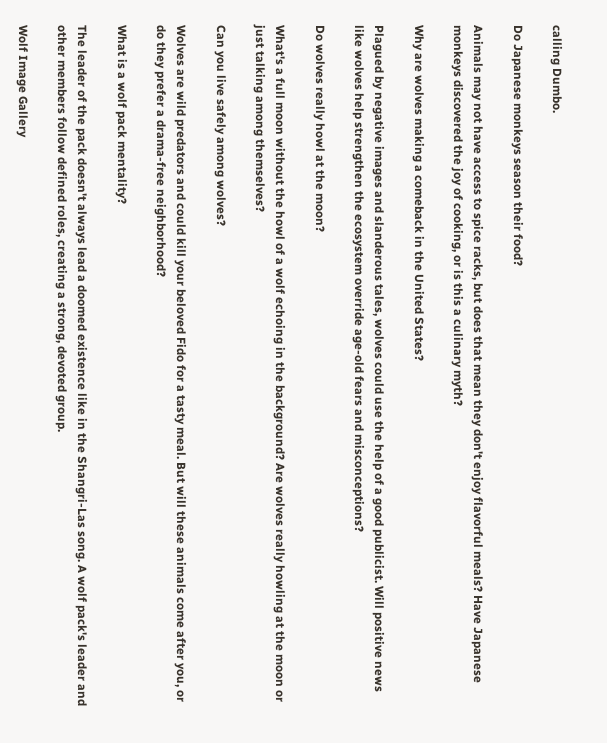calling Dumbo.

Do Japanese monkeys season their food?

Animals may not have access to spice racks, but does that mean they don't enjoy flavorful meals? Have Japanese monkeys discovered the joy of cooking, or is this a culinary myth?

Why are wolves making a comeback in the United States?

Plagued by negative images and slanderous tales, wolves could use the help of a good publicist. Will positive news like wolves help strengthen the ecosystem override age-old fears and misconceptions?

Do wolves really howl at the moon?

What's a full moon without the howl of a wolf echoing in the background? Are wolves really howling at the moon or just talking among themselves?

Can you live safely among wolves?

Wolves are wild predators and could kill your beloved Fido for a tasty meal. But will these animals come after you, or do they prefer a drama-free neighborhood?

What is a wolf pack mentality?

The leader of the pack doesn't always lead a doomed existence like in the Shangri-Las song. A wolf pack's leader and other members follow defined roles, creating a strong, devoted group.

Wolf Image Gallery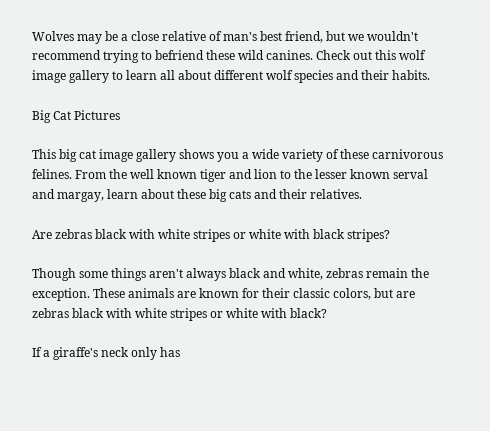Wolves may be a close relative of man's best friend, but we wouldn't recommend trying to befriend these wild canines. Check out this wolf image gallery to learn all about different wolf species and their habits.

Big Cat Pictures

This big cat image gallery shows you a wide variety of these carnivorous felines. From the well known tiger and lion to the lesser known serval and margay, learn about these big cats and their relatives.

Are zebras black with white stripes or white with black stripes?

Though some things aren't always black and white, zebras remain the exception. These animals are known for their classic colors, but are zebras black with white stripes or white with black?

If a giraffe's neck only has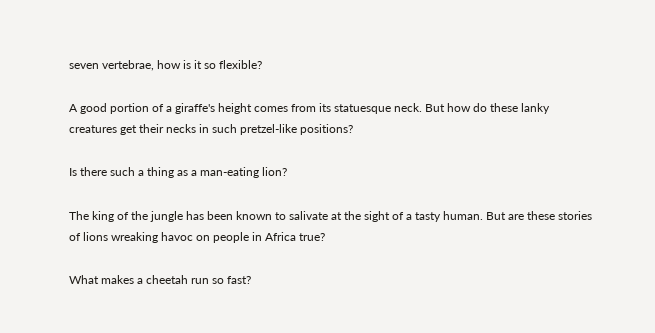seven vertebrae, how is it so flexible?

A good portion of a giraffe's height comes from its statuesque neck. But how do these lanky creatures get their necks in such pretzel-like positions?

Is there such a thing as a man-eating lion?

The king of the jungle has been known to salivate at the sight of a tasty human. But are these stories of lions wreaking havoc on people in Africa true?

What makes a cheetah run so fast?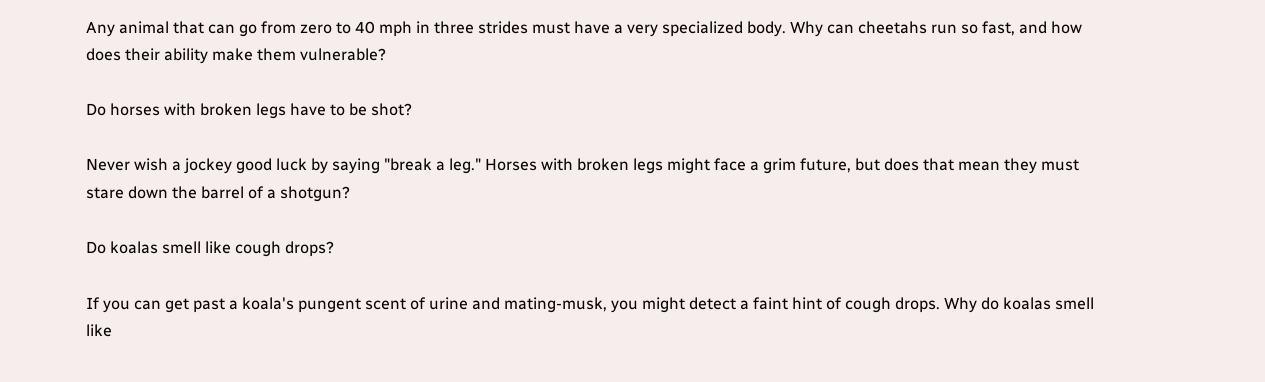Any animal that can go from zero to 40 mph in three strides must have a very specialized body. Why can cheetahs run so fast, and how does their ability make them vulnerable?

Do horses with broken legs have to be shot?

Never wish a jockey good luck by saying "break a leg." Horses with broken legs might face a grim future, but does that mean they must stare down the barrel of a shotgun?

Do koalas smell like cough drops?

If you can get past a koala's pungent scent of urine and mating-musk, you might detect a faint hint of cough drops. Why do koalas smell like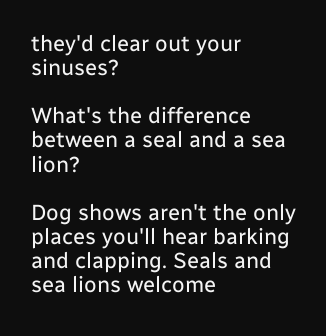they'd clear out your sinuses?

What's the difference between a seal and a sea lion?

Dog shows aren't the only places you'll hear barking and clapping. Seals and sea lions welcome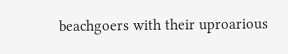beachgoers with their uproarious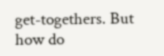get-togethers. But how do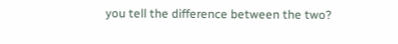you tell the difference between the two?